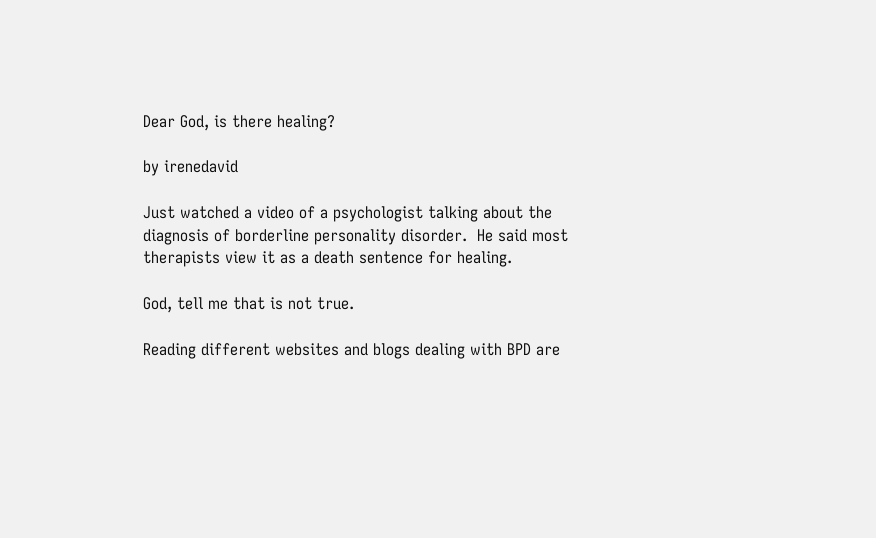Dear God, is there healing?

by irenedavid

Just watched a video of a psychologist talking about the diagnosis of borderline personality disorder.  He said most therapists view it as a death sentence for healing.

God, tell me that is not true.

Reading different websites and blogs dealing with BPD are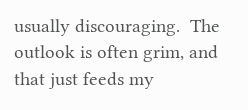usually discouraging.  The outlook is often grim, and that just feeds my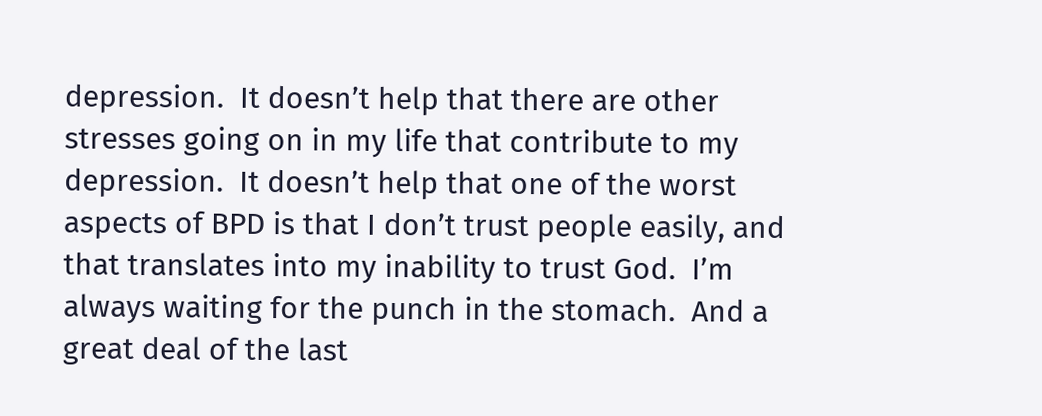depression.  It doesn’t help that there are other stresses going on in my life that contribute to my depression.  It doesn’t help that one of the worst aspects of BPD is that I don’t trust people easily, and that translates into my inability to trust God.  I’m always waiting for the punch in the stomach.  And a great deal of the last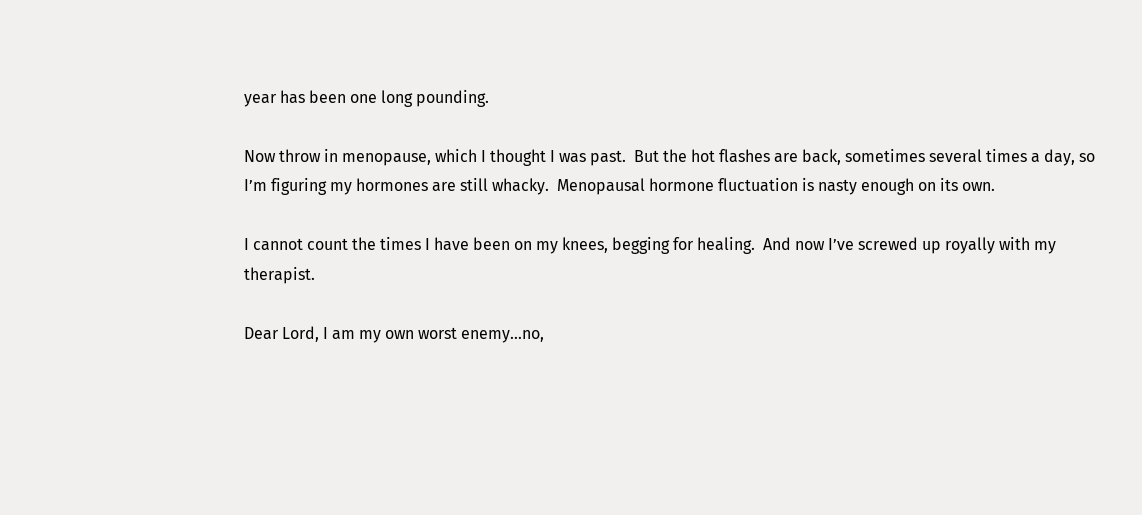year has been one long pounding.

Now throw in menopause, which I thought I was past.  But the hot flashes are back, sometimes several times a day, so I’m figuring my hormones are still whacky.  Menopausal hormone fluctuation is nasty enough on its own.

I cannot count the times I have been on my knees, begging for healing.  And now I’ve screwed up royally with my therapist.

Dear Lord, I am my own worst enemy…no,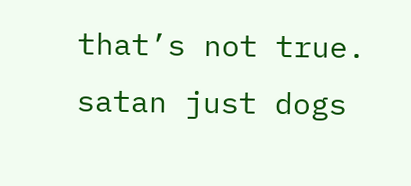that’s not true.  satan just dogs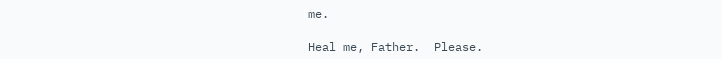me.

Heal me, Father.  Please.